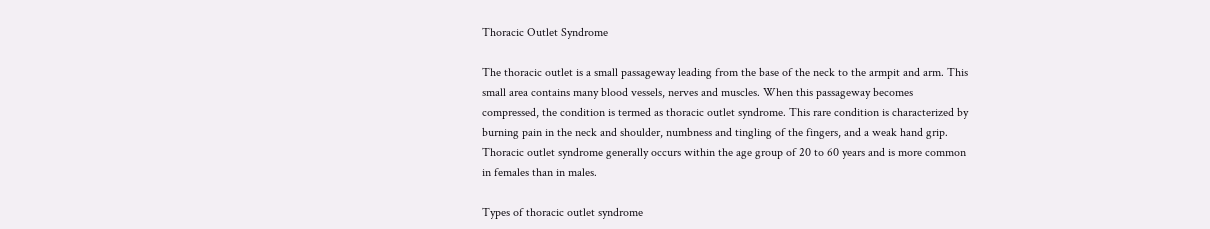Thoracic Outlet Syndrome

The thoracic outlet is a small passageway leading from the base of the neck to the armpit and arm. This small area contains many blood vessels, nerves and muscles. When this passageway becomes compressed, the condition is termed as thoracic outlet syndrome. This rare condition is characterized by burning pain in the neck and shoulder, numbness and tingling of the fingers, and a weak hand grip. Thoracic outlet syndrome generally occurs within the age group of 20 to 60 years and is more common in females than in males.

Types of thoracic outlet syndrome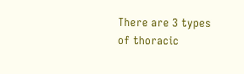There are 3 types of thoracic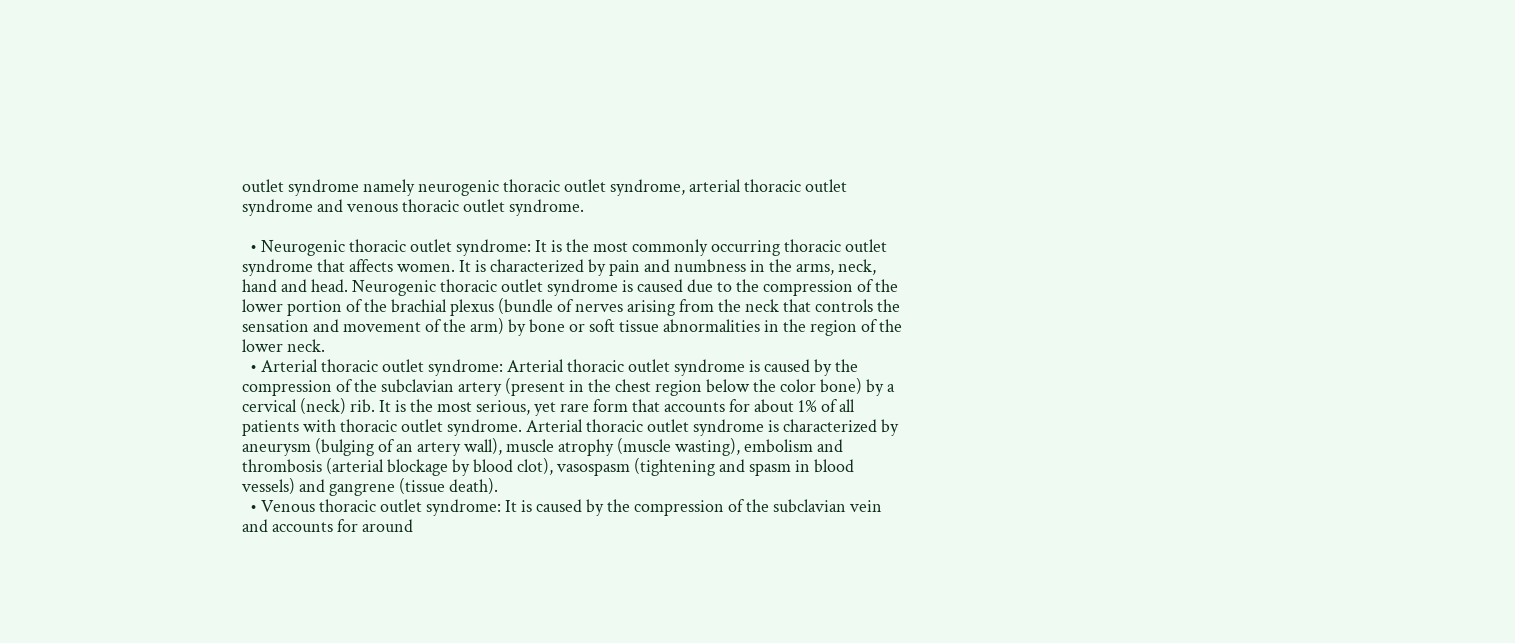outlet syndrome namely neurogenic thoracic outlet syndrome, arterial thoracic outlet syndrome and venous thoracic outlet syndrome.

  • Neurogenic thoracic outlet syndrome: It is the most commonly occurring thoracic outlet syndrome that affects women. It is characterized by pain and numbness in the arms, neck, hand and head. Neurogenic thoracic outlet syndrome is caused due to the compression of the lower portion of the brachial plexus (bundle of nerves arising from the neck that controls the sensation and movement of the arm) by bone or soft tissue abnormalities in the region of the lower neck.
  • Arterial thoracic outlet syndrome: Arterial thoracic outlet syndrome is caused by the compression of the subclavian artery (present in the chest region below the color bone) by a cervical (neck) rib. It is the most serious, yet rare form that accounts for about 1% of all patients with thoracic outlet syndrome. Arterial thoracic outlet syndrome is characterized by aneurysm (bulging of an artery wall), muscle atrophy (muscle wasting), embolism and thrombosis (arterial blockage by blood clot), vasospasm (tightening and spasm in blood vessels) and gangrene (tissue death).
  • Venous thoracic outlet syndrome: It is caused by the compression of the subclavian vein and accounts for around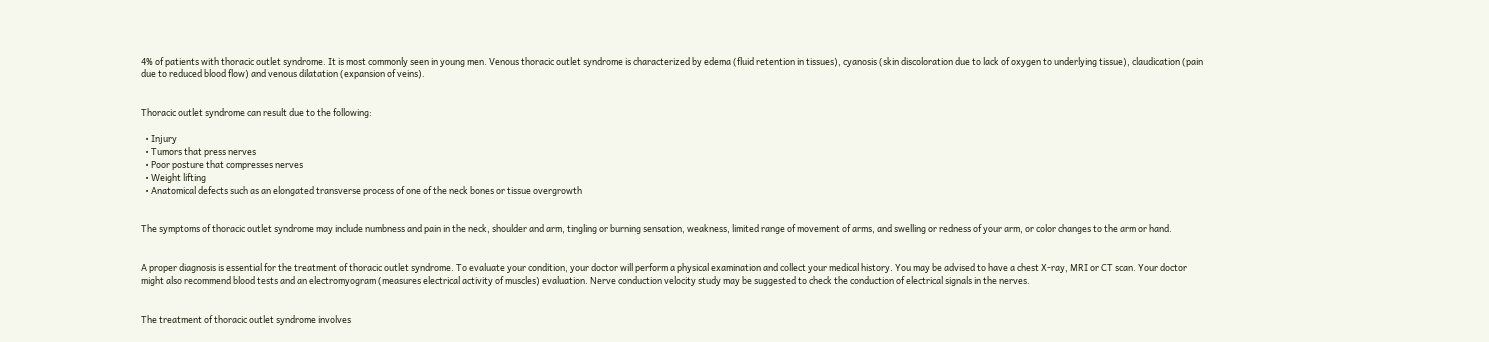4% of patients with thoracic outlet syndrome. It is most commonly seen in young men. Venous thoracic outlet syndrome is characterized by edema (fluid retention in tissues), cyanosis (skin discoloration due to lack of oxygen to underlying tissue), claudication (pain due to reduced blood flow) and venous dilatation (expansion of veins).


Thoracic outlet syndrome can result due to the following:

  • Injury
  • Tumors that press nerves
  • Poor posture that compresses nerves
  • Weight lifting
  • Anatomical defects such as an elongated transverse process of one of the neck bones or tissue overgrowth


The symptoms of thoracic outlet syndrome may include numbness and pain in the neck, shoulder and arm, tingling or burning sensation, weakness, limited range of movement of arms, and swelling or redness of your arm, or color changes to the arm or hand.


A proper diagnosis is essential for the treatment of thoracic outlet syndrome. To evaluate your condition, your doctor will perform a physical examination and collect your medical history. You may be advised to have a chest X-ray, MRI or CT scan. Your doctor might also recommend blood tests and an electromyogram (measures electrical activity of muscles) evaluation. Nerve conduction velocity study may be suggested to check the conduction of electrical signals in the nerves.


The treatment of thoracic outlet syndrome involves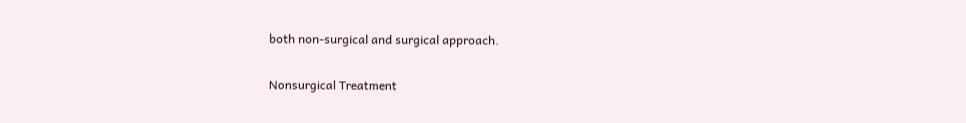both non-surgical and surgical approach.

Nonsurgical Treatment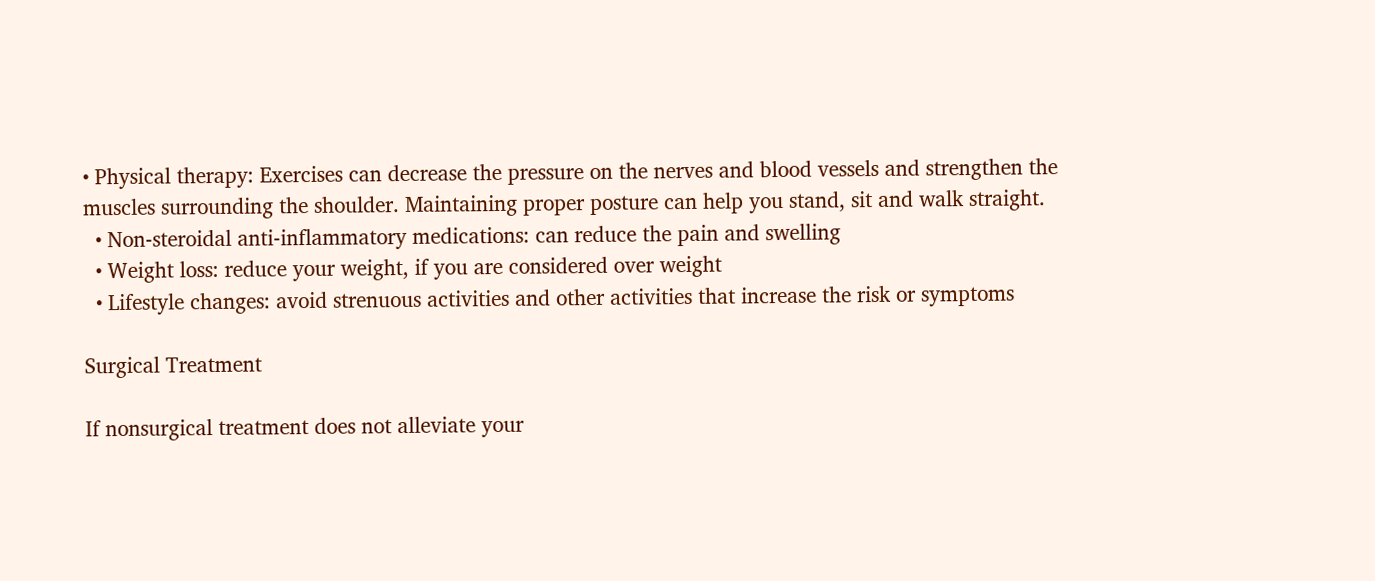• Physical therapy: Exercises can decrease the pressure on the nerves and blood vessels and strengthen the muscles surrounding the shoulder. Maintaining proper posture can help you stand, sit and walk straight.
  • Non-steroidal anti-inflammatory medications: can reduce the pain and swelling
  • Weight loss: reduce your weight, if you are considered over weight
  • Lifestyle changes: avoid strenuous activities and other activities that increase the risk or symptoms

Surgical Treatment

If nonsurgical treatment does not alleviate your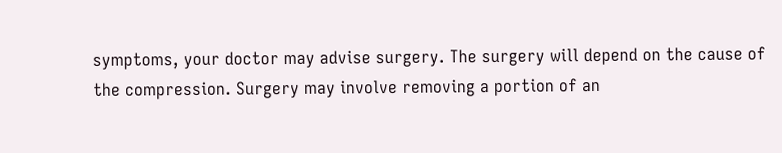symptoms, your doctor may advise surgery. The surgery will depend on the cause of the compression. Surgery may involve removing a portion of an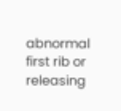abnormal first rib or releasing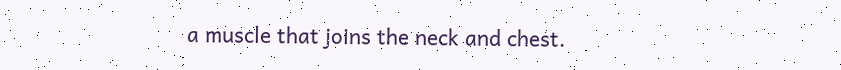a muscle that joins the neck and chest.